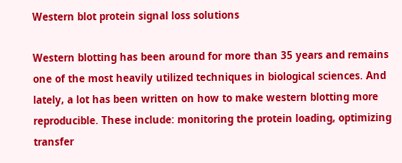Western blot protein signal loss solutions

Western blotting has been around for more than 35 years and remains one of the most heavily utilized techniques in biological sciences. And lately, a lot has been written on how to make western blotting more reproducible. These include: monitoring the protein loading, optimizing transfer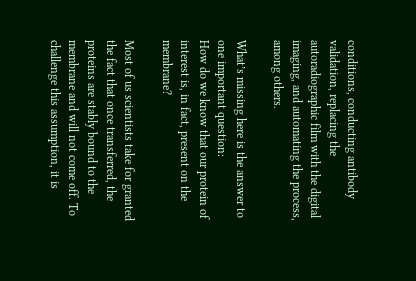conditions, conducting antibody validation, replacing the autoradiographic film with the digital imaging, and automating the process, among others.

What’s missing here is the answer to one important question:
How do we know that our protein of interest is, in fact, present on the membrane?

Most of us scientists take for granted the fact that once transferred, the proteins are stably bound to the membrane and will not come off. To challenge this assumption, it is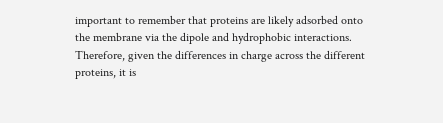important to remember that proteins are likely adsorbed onto the membrane via the dipole and hydrophobic interactions. Therefore, given the differences in charge across the different proteins, it is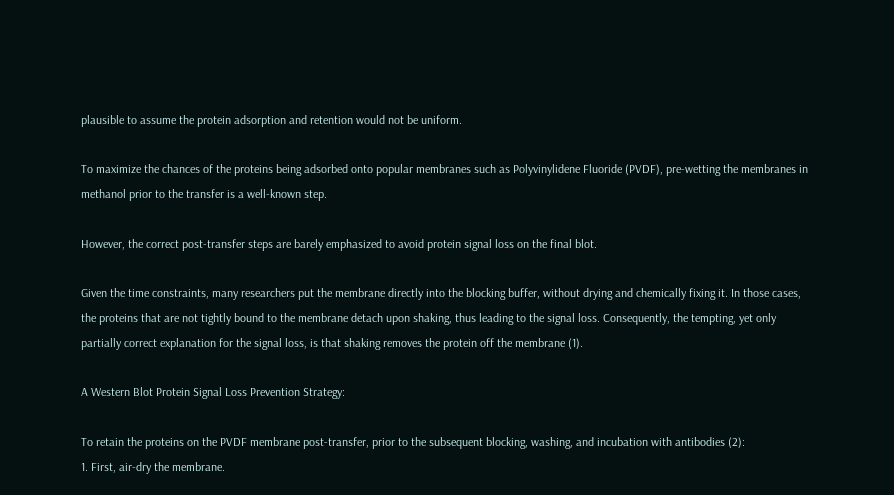plausible to assume the protein adsorption and retention would not be uniform.

To maximize the chances of the proteins being adsorbed onto popular membranes such as Polyvinylidene Fluoride (PVDF), pre-wetting the membranes in methanol prior to the transfer is a well-known step.

However, the correct post-transfer steps are barely emphasized to avoid protein signal loss on the final blot.

Given the time constraints, many researchers put the membrane directly into the blocking buffer, without drying and chemically fixing it. In those cases, the proteins that are not tightly bound to the membrane detach upon shaking, thus leading to the signal loss. Consequently, the tempting, yet only partially correct explanation for the signal loss, is that shaking removes the protein off the membrane (1).

A Western Blot Protein Signal Loss Prevention Strategy:

To retain the proteins on the PVDF membrane post-transfer, prior to the subsequent blocking, washing, and incubation with antibodies (2):
1. First, air-dry the membrane.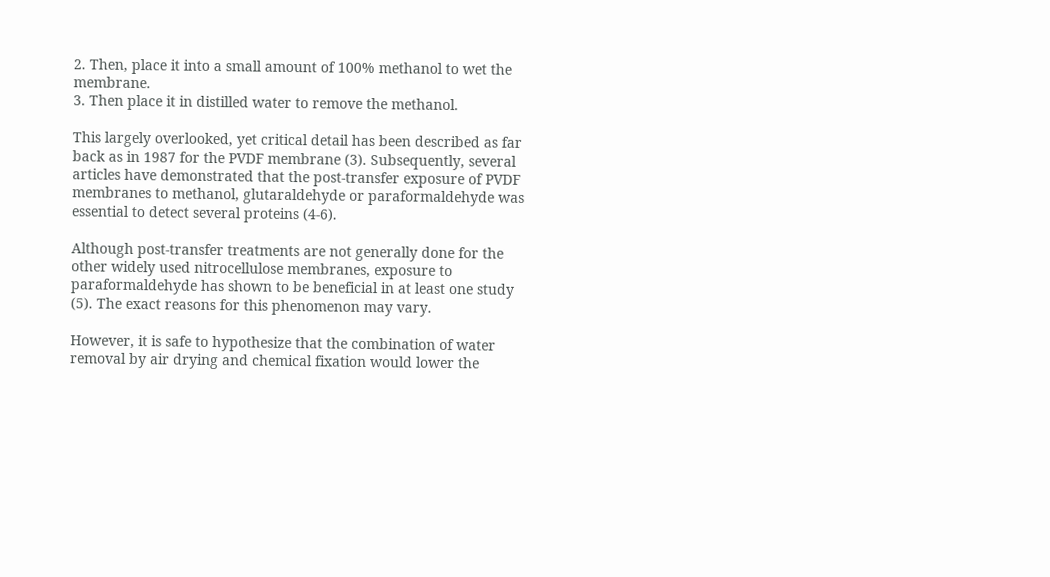2. Then, place it into a small amount of 100% methanol to wet the membrane.
3. Then place it in distilled water to remove the methanol.

This largely overlooked, yet critical detail has been described as far back as in 1987 for the PVDF membrane (3). Subsequently, several articles have demonstrated that the post-transfer exposure of PVDF membranes to methanol, glutaraldehyde or paraformaldehyde was essential to detect several proteins (4-6).

Although post-transfer treatments are not generally done for the other widely used nitrocellulose membranes, exposure to paraformaldehyde has shown to be beneficial in at least one study (5). The exact reasons for this phenomenon may vary.

However, it is safe to hypothesize that the combination of water removal by air drying and chemical fixation would lower the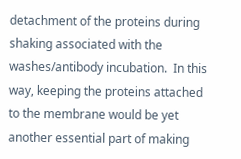detachment of the proteins during shaking associated with the washes/antibody incubation.  In this way, keeping the proteins attached to the membrane would be yet another essential part of making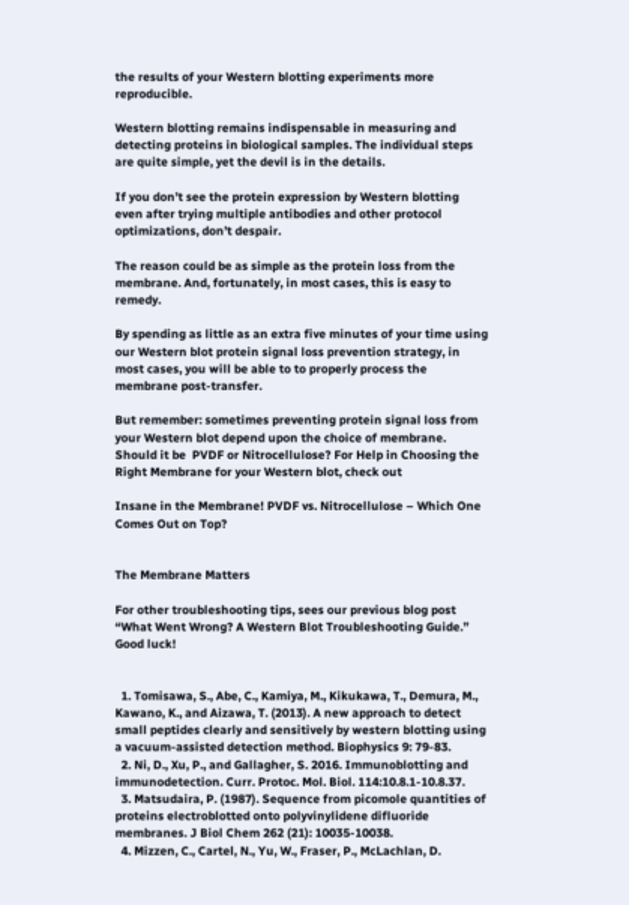the results of your Western blotting experiments more reproducible.

Western blotting remains indispensable in measuring and detecting proteins in biological samples. The individual steps are quite simple, yet the devil is in the details.

If you don’t see the protein expression by Western blotting even after trying multiple antibodies and other protocol optimizations, don’t despair.

The reason could be as simple as the protein loss from the membrane. And, fortunately, in most cases, this is easy to remedy.

By spending as little as an extra five minutes of your time using our Western blot protein signal loss prevention strategy, in most cases, you will be able to to properly process the membrane post-transfer.

But remember: sometimes preventing protein signal loss from your Western blot depend upon the choice of membrane.
Should it be  PVDF or Nitrocellulose? For Help in Choosing the Right Membrane for your Western blot, check out

Insane in the Membrane! PVDF vs. Nitrocellulose – Which One Comes Out on Top?


The Membrane Matters

For other troubleshooting tips, sees our previous blog post “What Went Wrong? A Western Blot Troubleshooting Guide.”
Good luck!


  1. Tomisawa, S., Abe, C., Kamiya, M., Kikukawa, T., Demura, M., Kawano, K., and Aizawa, T. (2013). A new approach to detect small peptides clearly and sensitively by western blotting using a vacuum-assisted detection method. Biophysics 9: 79-83.
  2. Ni, D., Xu, P., and Gallagher, S. 2016. Immunoblotting and immunodetection. Curr. Protoc. Mol. Biol. 114:10.8.1-10.8.37.
  3. Matsudaira, P. (1987). Sequence from picomole quantities of proteins electroblotted onto polyvinylidene difluoride membranes. J Biol Chem 262 (21): 10035-10038.
  4. Mizzen, C., Cartel, N., Yu, W., Fraser, P., McLachlan, D.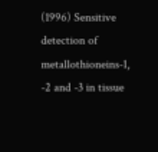(1996) Sensitive detection of metallothioneins-1, -2 and -3 in tissue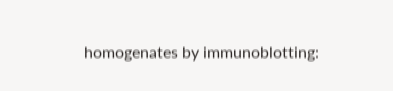homogenates by immunoblotting: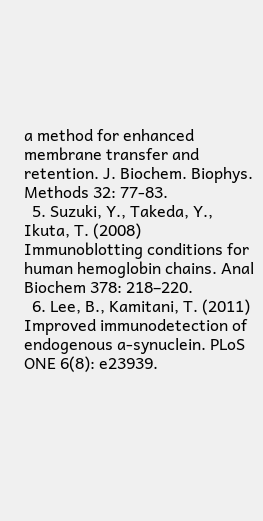a method for enhanced membrane transfer and retention. J. Biochem. Biophys. Methods 32: 77-83.
  5. Suzuki, Y., Takeda, Y., Ikuta, T. (2008) Immunoblotting conditions for human hemoglobin chains. Anal Biochem 378: 218–220.
  6. Lee, B., Kamitani, T. (2011) Improved immunodetection of endogenous a-synuclein. PLoS ONE 6(8): e23939.